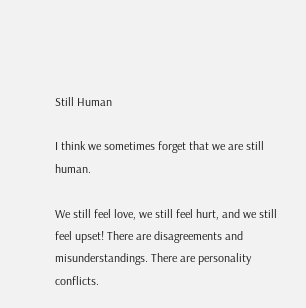Still Human

I think we sometimes forget that we are still human.

We still feel love, we still feel hurt, and we still feel upset! There are disagreements and misunderstandings. There are personality conflicts.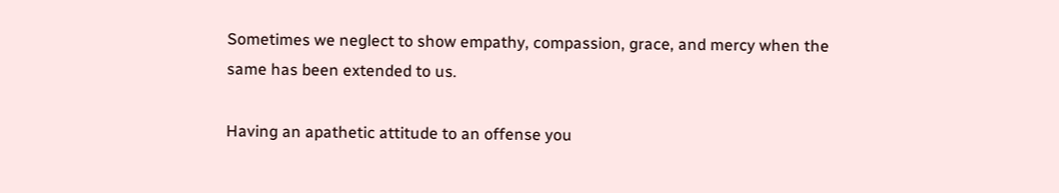Sometimes we neglect to show empathy, compassion, grace, and mercy when the same has been extended to us.

Having an apathetic attitude to an offense you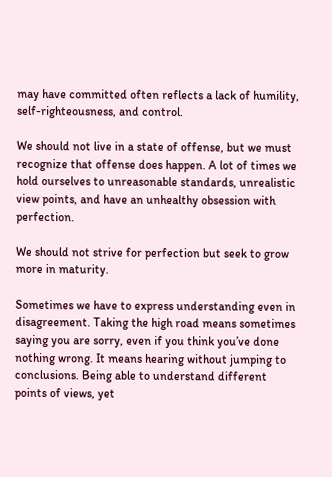may have committed often reflects a lack of humility, self-righteousness, and control.

We should not live in a state of offense, but we must recognize that offense does happen. A lot of times we hold ourselves to unreasonable standards, unrealistic view points, and have an unhealthy obsession with perfection.

We should not strive for perfection but seek to grow more in maturity.

Sometimes we have to express understanding even in disagreement. Taking the high road means sometimes saying you are sorry, even if you think you’ve done nothing wrong. It means hearing without jumping to conclusions. Being able to understand different points of views, yet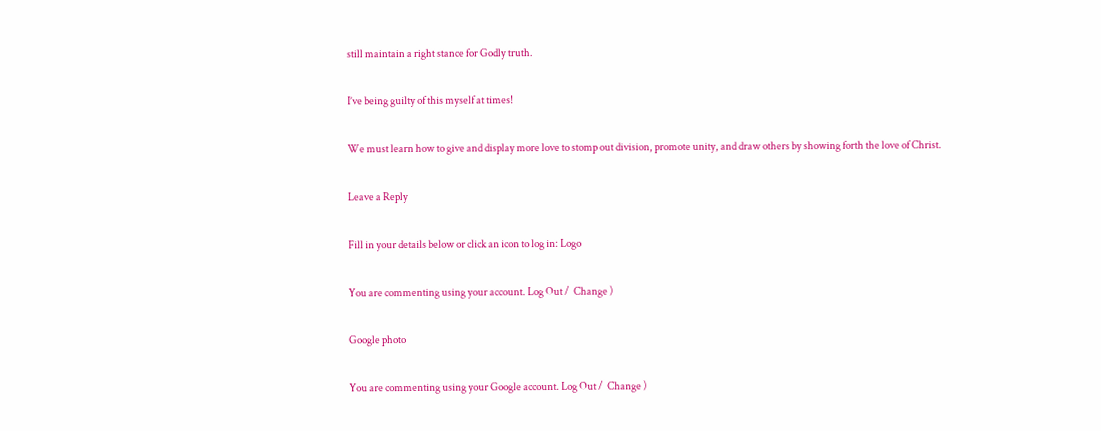still maintain a right stance for Godly truth.

I’ve being guilty of this myself at times!

We must learn how to give and display more love to stomp out division, promote unity, and draw others by showing forth the love of Christ.

Leave a Reply

Fill in your details below or click an icon to log in: Logo

You are commenting using your account. Log Out /  Change )

Google photo

You are commenting using your Google account. Log Out /  Change )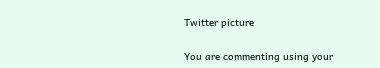Twitter picture

You are commenting using your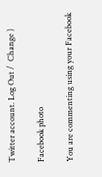Twitter account. Log Out /  Change )

Facebook photo

You are commenting using your Facebook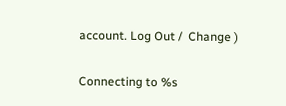account. Log Out /  Change )

Connecting to %s